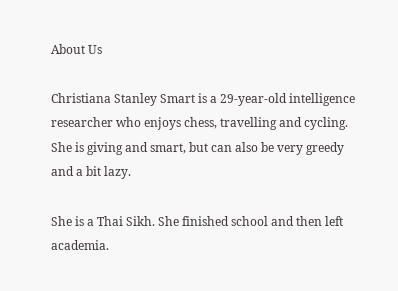About Us

Christiana Stanley Smart is a 29-year-old intelligence researcher who enjoys chess, travelling and cycling. She is giving and smart, but can also be very greedy and a bit lazy.

She is a Thai Sikh. She finished school and then left academia.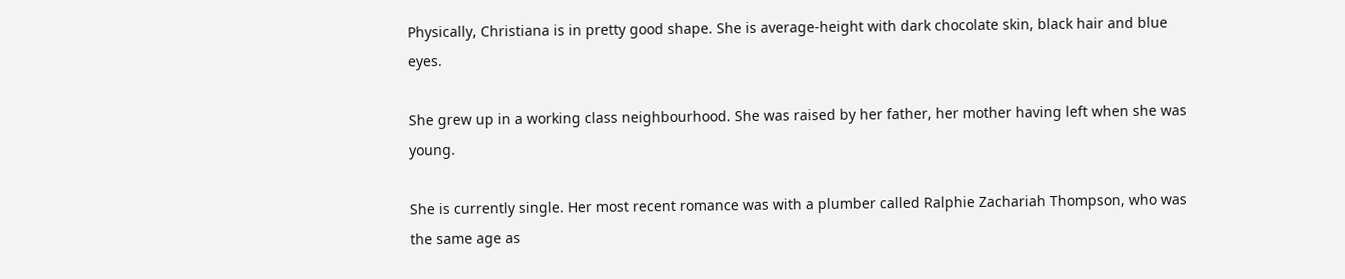Physically, Christiana is in pretty good shape. She is average-height with dark chocolate skin, black hair and blue eyes.

She grew up in a working class neighbourhood. She was raised by her father, her mother having left when she was young.

She is currently single. Her most recent romance was with a plumber called Ralphie Zachariah Thompson, who was the same age as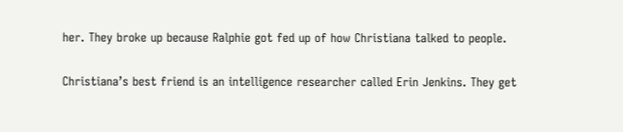her. They broke up because Ralphie got fed up of how Christiana talked to people.

Christiana’s best friend is an intelligence researcher called Erin Jenkins. They get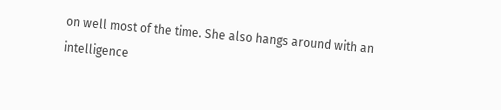on well most of the time. She also hangs around with an intelligence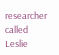researcher called Leslie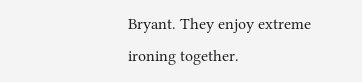Bryant. They enjoy extreme ironing together.